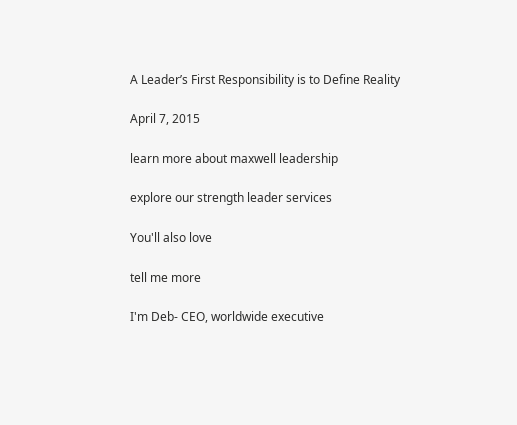A Leader’s First Responsibility is to Define Reality

April 7, 2015

learn more about maxwell leadership

explore our strength leader services

You'll also love

tell me more

I'm Deb- CEO, worldwide executive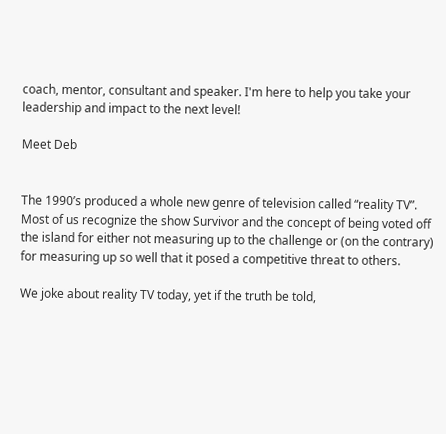coach, mentor, consultant and speaker. I'm here to help you take your leadership and impact to the next level!

Meet Deb


The 1990’s produced a whole new genre of television called “reality TV”. Most of us recognize the show Survivor and the concept of being voted off the island for either not measuring up to the challenge or (on the contrary) for measuring up so well that it posed a competitive threat to others.

We joke about reality TV today, yet if the truth be told,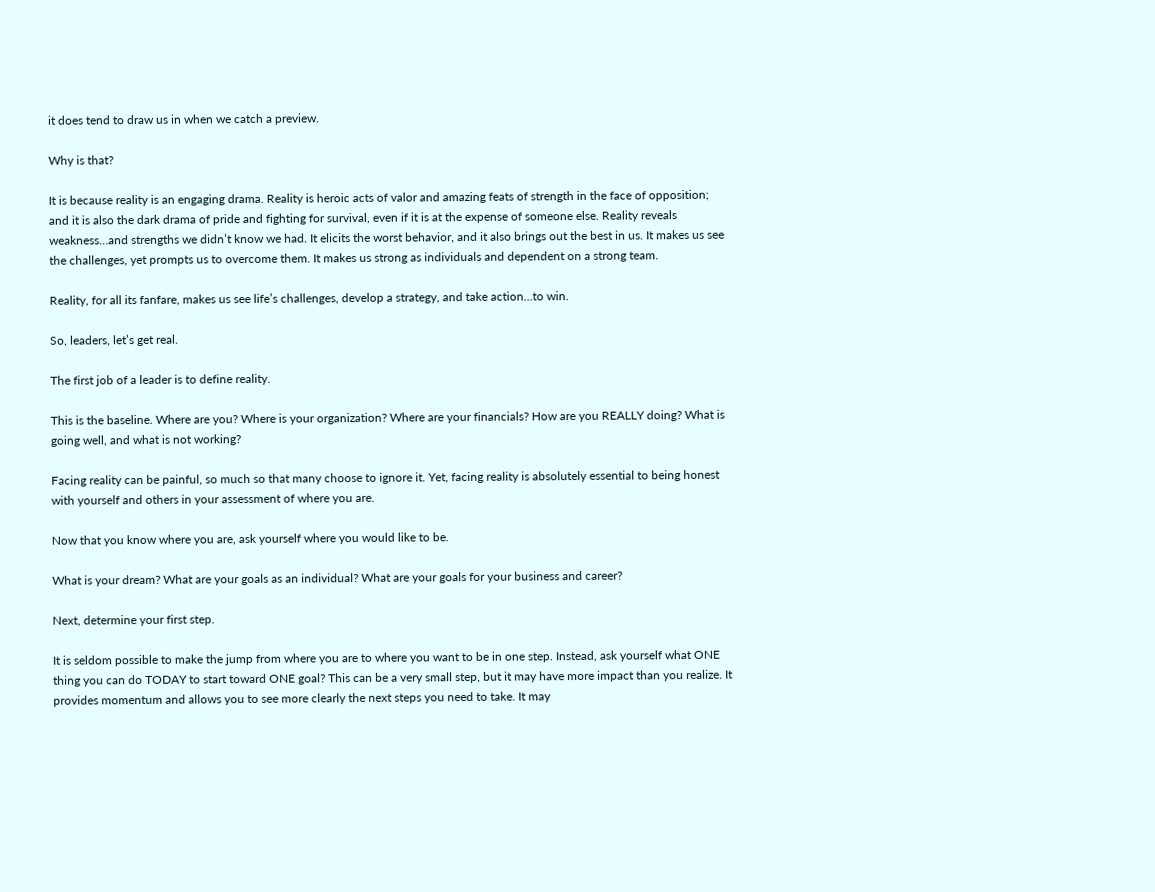it does tend to draw us in when we catch a preview.

Why is that?

It is because reality is an engaging drama. Reality is heroic acts of valor and amazing feats of strength in the face of opposition; and it is also the dark drama of pride and fighting for survival, even if it is at the expense of someone else. Reality reveals weakness…and strengths we didn’t know we had. It elicits the worst behavior, and it also brings out the best in us. It makes us see the challenges, yet prompts us to overcome them. It makes us strong as individuals and dependent on a strong team.

Reality, for all its fanfare, makes us see life’s challenges, develop a strategy, and take action…to win.

So, leaders, let’s get real.

The first job of a leader is to define reality.

This is the baseline. Where are you? Where is your organization? Where are your financials? How are you REALLY doing? What is going well, and what is not working?

Facing reality can be painful, so much so that many choose to ignore it. Yet, facing reality is absolutely essential to being honest with yourself and others in your assessment of where you are.

Now that you know where you are, ask yourself where you would like to be.

What is your dream? What are your goals as an individual? What are your goals for your business and career?

Next, determine your first step.

It is seldom possible to make the jump from where you are to where you want to be in one step. Instead, ask yourself what ONE thing you can do TODAY to start toward ONE goal? This can be a very small step, but it may have more impact than you realize. It provides momentum and allows you to see more clearly the next steps you need to take. It may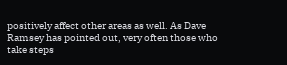positively affect other areas as well. As Dave Ramsey has pointed out, very often those who take steps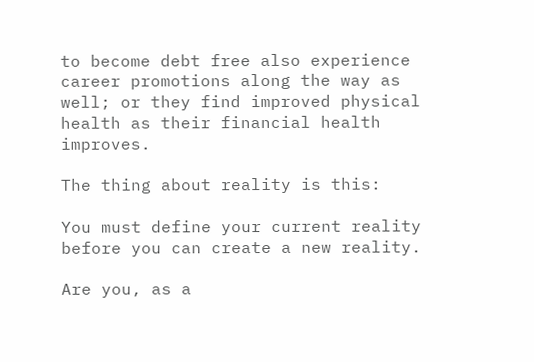to become debt free also experience career promotions along the way as well; or they find improved physical health as their financial health improves.

The thing about reality is this:

You must define your current reality before you can create a new reality.

Are you, as a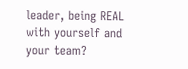leader, being REAL with yourself and your team?